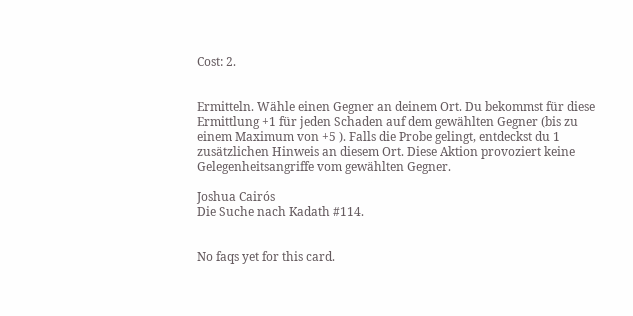Cost: 2.


Ermitteln. Wähle einen Gegner an deinem Ort. Du bekommst für diese Ermittlung +1 für jeden Schaden auf dem gewählten Gegner (bis zu einem Maximum von +5 ). Falls die Probe gelingt, entdeckst du 1 zusätzlichen Hinweis an diesem Ort. Diese Aktion provoziert keine Gelegenheitsangriffe vom gewählten Gegner.

Joshua Cairós
Die Suche nach Kadath #114.


No faqs yet for this card.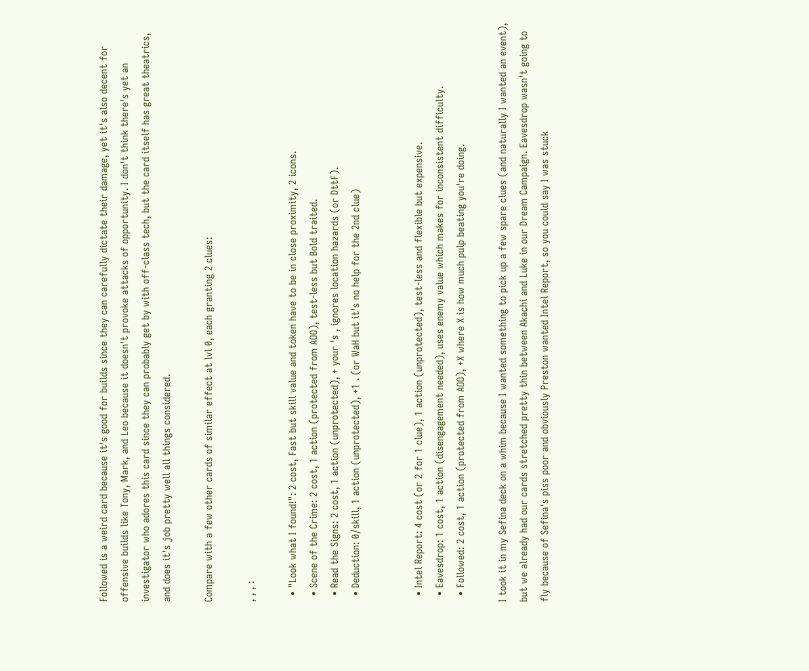Followed is a weird card because it's good for builds since they can carefully dictate their damage, yet it's also decent for offensive builds like Tony, Mark, and Leo because it doesn't provoke attacks of opportunity. I don't think there's yet an investigator who adores this card since they can probably get by with off-class tech, but the card itself has great theatrics, and does it's job pretty well all things considered.

Compare with a few other cards of similar effect at lvl 0, each granting 2 clues:

, , , :

  • "Look what I found!": 2 cost, Fast but skill value and token have to be in close proximity, 2 icons.
  • Scene of the Crime: 2 cost, 1 action (protected from AOO), test-less but Bold traited.
  • Read the Signs: 2 cost, 1 action (unprotected), + your 's , ignores location hazards (or DttF).
  • Deduction: 0/skill, 1 action (unprotected), +1 . (or WaH but it's no help for the 2nd clue)


  • Intel Report: 4 cost (or 2 for 1 clue), 1 action (unprotected), test-less and flexible but expensive.
  • Eavesdrop: 1 cost, 1 action (disengagement needed), uses enemy value which makes for inconsistent difficulty.
  • Followed: 2 cost, 1 action (protected from AOO), +X where X is how much pulp beating you're doing.

I took it in my Sefina deck on a whim because I wanted something to pick up a few spare clues (and naturally I wanted an event), but we already had our cards stretched pretty thin between Akachi and Luke in our Dream Campaign. Eavesdrop wasn't going to fly because of Sefina's piss poor and obviously Preston wanted Intel Report, so you could say I was stuck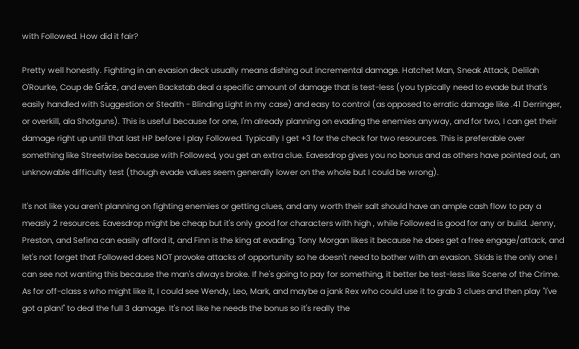with Followed. How did it fair?

Pretty well honestly. Fighting in an evasion deck usually means dishing out incremental damage. Hatchet Man, Sneak Attack, Delilah O'Rourke, Coup de Grâce, and even Backstab deal a specific amount of damage that is test-less (you typically need to evade but that's easily handled with Suggestion or Stealth - Blinding Light in my case) and easy to control (as opposed to erratic damage like .41 Derringer, or overkill, ala Shotguns). This is useful because for one, I'm already planning on evading the enemies anyway, and for two, I can get their damage right up until that last HP before I play Followed. Typically I get +3 for the check for two resources. This is preferable over something like Streetwise because with Followed, you get an extra clue. Eavesdrop gives you no bonus and as others have pointed out, an unknowable difficulty test (though evade values seem generally lower on the whole but I could be wrong).

It's not like you aren't planning on fighting enemies or getting clues, and any worth their salt should have an ample cash flow to pay a measly 2 resources. Eavesdrop might be cheap but it's only good for characters with high , while Followed is good for any or build. Jenny, Preston, and Sefina can easily afford it, and Finn is the king at evading. Tony Morgan likes it because he does get a free engage/attack, and let's not forget that Followed does NOT provoke attacks of opportunity so he doesn't need to bother with an evasion. Skids is the only one I can see not wanting this because the man's always broke. If he's going to pay for something, it better be test-less like Scene of the Crime. As for off-class s who might like it, I could see Wendy, Leo, Mark, and maybe a jank Rex who could use it to grab 3 clues and then play "I've got a plan!" to deal the full 3 damage. It's not like he needs the bonus so it's really the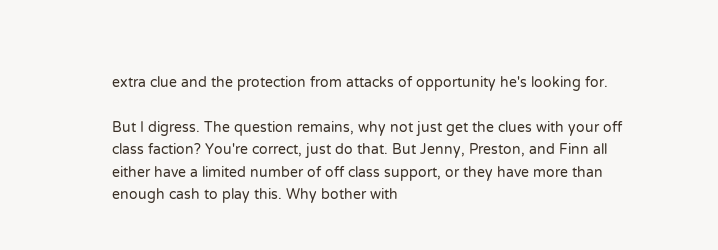extra clue and the protection from attacks of opportunity he's looking for.

But I digress. The question remains, why not just get the clues with your off class faction? You're correct, just do that. But Jenny, Preston, and Finn all either have a limited number of off class support, or they have more than enough cash to play this. Why bother with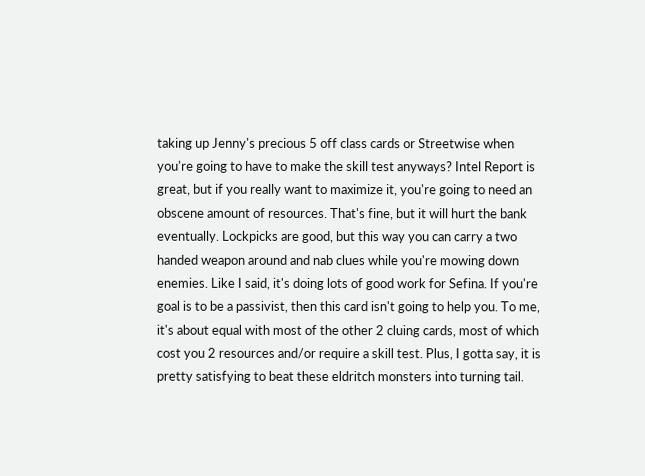taking up Jenny's precious 5 off class cards or Streetwise when you're going to have to make the skill test anyways? Intel Report is great, but if you really want to maximize it, you're going to need an obscene amount of resources. That's fine, but it will hurt the bank eventually. Lockpicks are good, but this way you can carry a two handed weapon around and nab clues while you're mowing down enemies. Like I said, it's doing lots of good work for Sefina. If you're goal is to be a passivist, then this card isn't going to help you. To me, it's about equal with most of the other 2 cluing cards, most of which cost you 2 resources and/or require a skill test. Plus, I gotta say, it is pretty satisfying to beat these eldritch monsters into turning tail.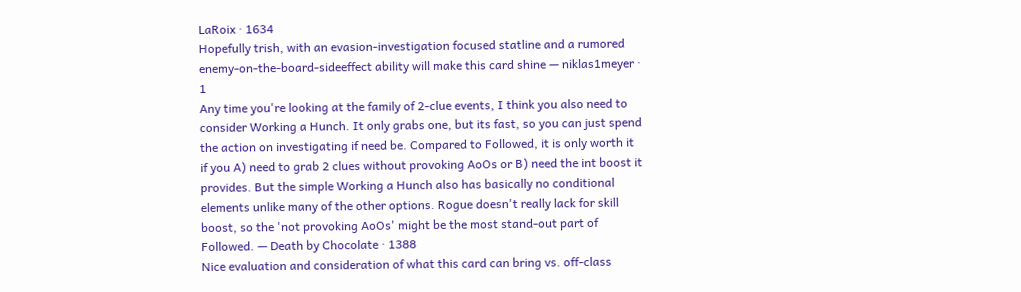LaRoix · 1634
Hopefully trish, with an evasion-investigation focused statline and a rumored enemy-on-the-board-sideeffect ability will make this card shine — niklas1meyer · 1
Any time you're looking at the family of 2-clue events, I think you also need to consider Working a Hunch. It only grabs one, but its fast, so you can just spend the action on investigating if need be. Compared to Followed, it is only worth it if you A) need to grab 2 clues without provoking AoOs or B) need the int boost it provides. But the simple Working a Hunch also has basically no conditional elements unlike many of the other options. Rogue doesn't really lack for skill boost, so the 'not provoking AoOs' might be the most stand-out part of Followed. — Death by Chocolate · 1388
Nice evaluation and consideration of what this card can bring vs. off-class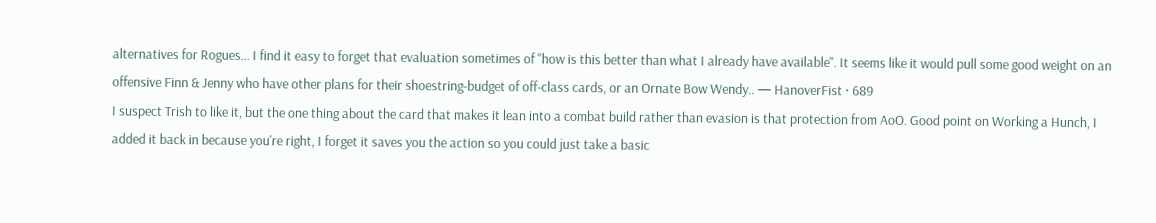alternatives for Rogues... I find it easy to forget that evaluation sometimes of "how is this better than what I already have available". It seems like it would pull some good weight on an offensive Finn & Jenny who have other plans for their shoestring-budget of off-class cards, or an Ornate Bow Wendy.. — HanoverFist · 689
I suspect Trish to like it, but the one thing about the card that makes it lean into a combat build rather than evasion is that protection from AoO. Good point on Working a Hunch, I added it back in because you're right, I forget it saves you the action so you could just take a basic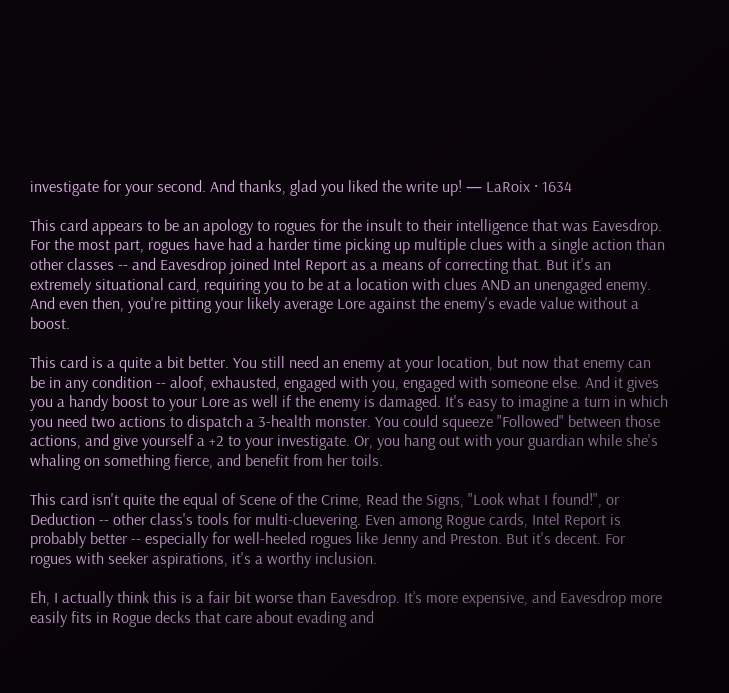investigate for your second. And thanks, glad you liked the write up! — LaRoix · 1634

This card appears to be an apology to rogues for the insult to their intelligence that was Eavesdrop. For the most part, rogues have had a harder time picking up multiple clues with a single action than other classes -- and Eavesdrop joined Intel Report as a means of correcting that. But it's an extremely situational card, requiring you to be at a location with clues AND an unengaged enemy. And even then, you're pitting your likely average Lore against the enemy's evade value without a boost.

This card is a quite a bit better. You still need an enemy at your location, but now that enemy can be in any condition -- aloof, exhausted, engaged with you, engaged with someone else. And it gives you a handy boost to your Lore as well if the enemy is damaged. It's easy to imagine a turn in which you need two actions to dispatch a 3-health monster. You could squeeze "Followed" between those actions, and give yourself a +2 to your investigate. Or, you hang out with your guardian while she's whaling on something fierce, and benefit from her toils.

This card isn't quite the equal of Scene of the Crime, Read the Signs, "Look what I found!", or Deduction -- other class's tools for multi-cluevering. Even among Rogue cards, Intel Report is probably better -- especially for well-heeled rogues like Jenny and Preston. But it's decent. For rogues with seeker aspirations, it's a worthy inclusion.

Eh, I actually think this is a fair bit worse than Eavesdrop. It’s more expensive, and Eavesdrop more easily fits in Rogue decks that care about evading and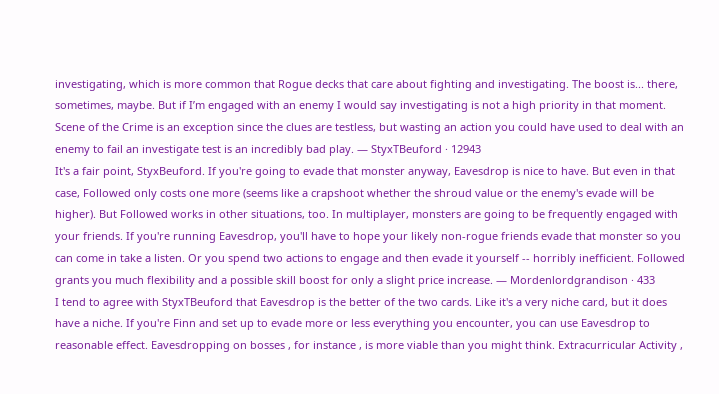investigating, which is more common that Rogue decks that care about fighting and investigating. The boost is... there, sometimes, maybe. But if I’m engaged with an enemy I would say investigating is not a high priority in that moment. Scene of the Crime is an exception since the clues are testless, but wasting an action you could have used to deal with an enemy to fail an investigate test is an incredibly bad play. — StyxTBeuford · 12943
It's a fair point, StyxBeuford. If you're going to evade that monster anyway, Eavesdrop is nice to have. But even in that case, Followed only costs one more (seems like a crapshoot whether the shroud value or the enemy's evade will be higher). But Followed works in other situations, too. In multiplayer, monsters are going to be frequently engaged with your friends. If you're running Eavesdrop, you'll have to hope your likely non-rogue friends evade that monster so you can come in take a listen. Or you spend two actions to engage and then evade it yourself -- horribly inefficient. Followed grants you much flexibility and a possible skill boost for only a slight price increase. — Mordenlordgrandison · 433
I tend to agree with StyxTBeuford that Eavesdrop is the better of the two cards. Like it's a very niche card, but it does have a niche. If you're Finn and set up to evade more or less everything you encounter, you can use Eavesdrop to reasonable effect. Eavesdropping on bosses , for instance , is more viable than you might think. Extracurricular Activity ,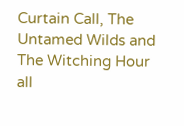Curtain Call, The Untamed Wilds and The Witching Hour all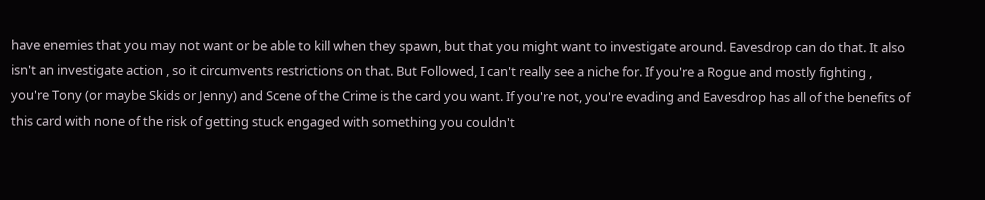have enemies that you may not want or be able to kill when they spawn, but that you might want to investigate around. Eavesdrop can do that. It also isn't an investigate action , so it circumvents restrictions on that. But Followed, I can't really see a niche for. If you're a Rogue and mostly fighting , you're Tony (or maybe Skids or Jenny) and Scene of the Crime is the card you want. If you're not, you're evading and Eavesdrop has all of the benefits of this card with none of the risk of getting stuck engaged with something you couldn't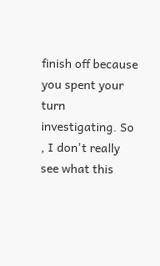finish off because you spent your turn investigating. So , I don't really see what this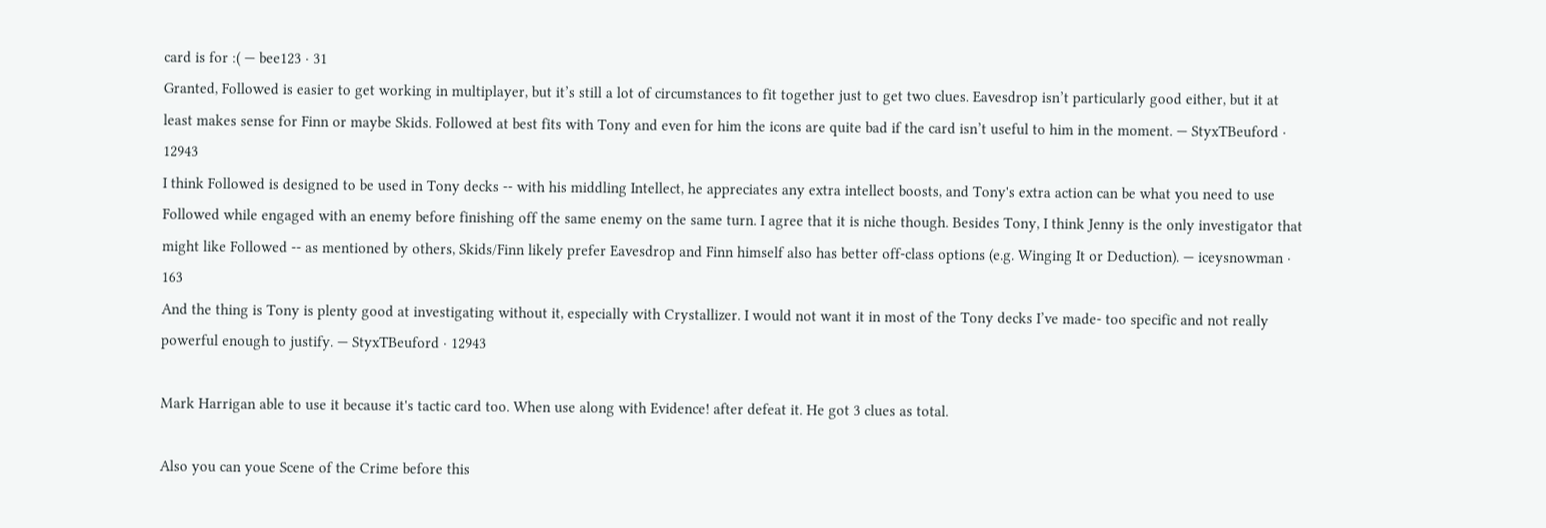card is for :( — bee123 · 31
Granted, Followed is easier to get working in multiplayer, but it’s still a lot of circumstances to fit together just to get two clues. Eavesdrop isn’t particularly good either, but it at least makes sense for Finn or maybe Skids. Followed at best fits with Tony and even for him the icons are quite bad if the card isn’t useful to him in the moment. — StyxTBeuford · 12943
I think Followed is designed to be used in Tony decks -- with his middling Intellect, he appreciates any extra intellect boosts, and Tony's extra action can be what you need to use Followed while engaged with an enemy before finishing off the same enemy on the same turn. I agree that it is niche though. Besides Tony, I think Jenny is the only investigator that might like Followed -- as mentioned by others, Skids/Finn likely prefer Eavesdrop and Finn himself also has better off-class options (e.g. Winging It or Deduction). — iceysnowman · 163
And the thing is Tony is plenty good at investigating without it, especially with Crystallizer. I would not want it in most of the Tony decks I’ve made- too specific and not really powerful enough to justify. — StyxTBeuford · 12943

Mark Harrigan able to use it because it's tactic card too. When use along with Evidence! after defeat it. He got 3 clues as total.

Also you can youe Scene of the Crime before this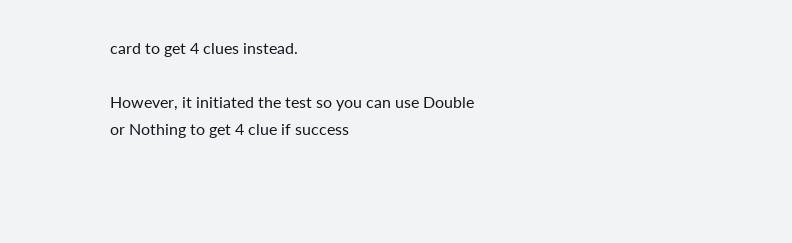card to get 4 clues instead.

However, it initiated the test so you can use Double or Nothing to get 4 clue if success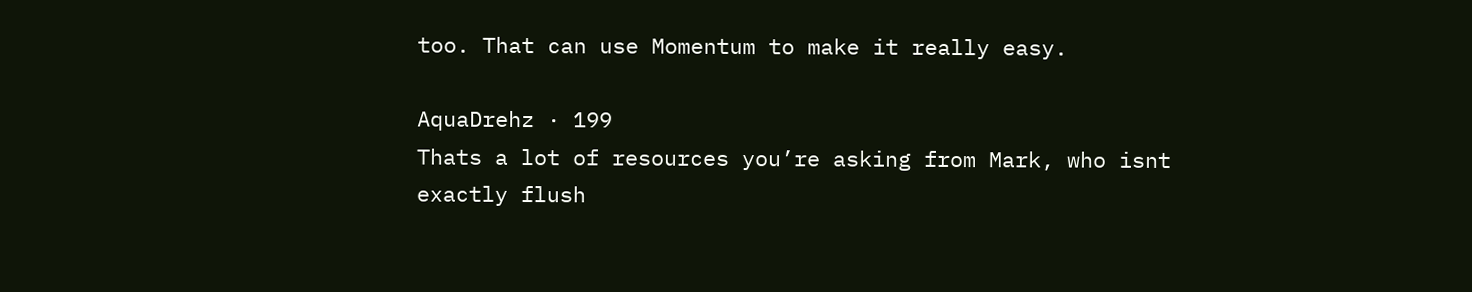too. That can use Momentum to make it really easy.

AquaDrehz · 199
Thats a lot of resources you’re asking from Mark, who isnt exactly flush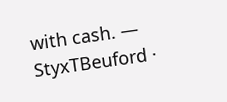with cash. — StyxTBeuford ·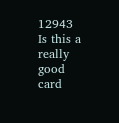12943
Is this a really good card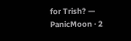for Trish? — PanicMoon · 2